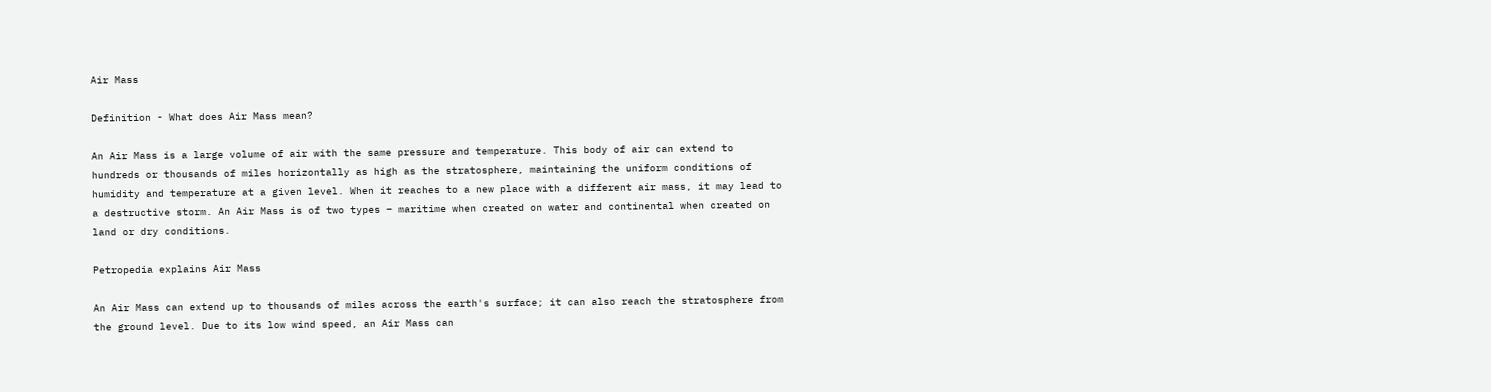Air Mass

Definition - What does Air Mass mean?

An Air Mass is a large volume of air with the same pressure and temperature. This body of air can extend to hundreds or thousands of miles horizontally as high as the stratosphere, maintaining the uniform conditions of humidity and temperature at a given level. When it reaches to a new place with a different air mass, it may lead to a destructive storm. An Air Mass is of two types – maritime when created on water and continental when created on land or dry conditions.

Petropedia explains Air Mass

An Air Mass can extend up to thousands of miles across the earth's surface; it can also reach the stratosphere from the ground level. Due to its low wind speed, an Air Mass can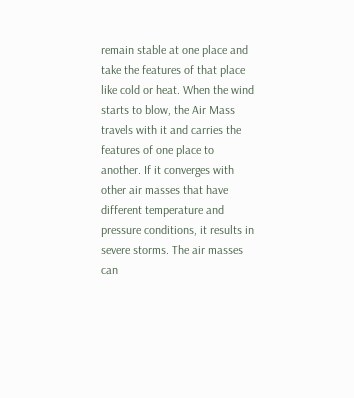remain stable at one place and take the features of that place like cold or heat. When the wind starts to blow, the Air Mass travels with it and carries the features of one place to another. If it converges with other air masses that have different temperature and pressure conditions, it results in severe storms. The air masses can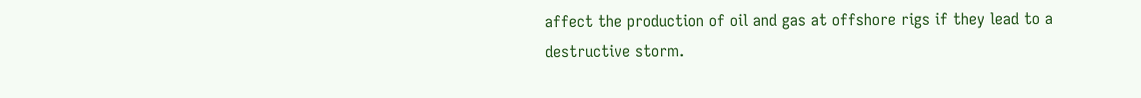affect the production of oil and gas at offshore rigs if they lead to a destructive storm.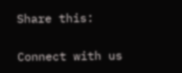Share this:

Connect with us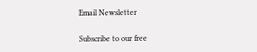Email Newsletter

Subscribe to our free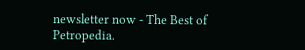newsletter now - The Best of Petropedia.